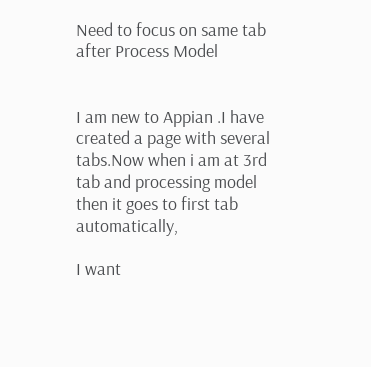Need to focus on same tab after Process Model


I am new to Appian .I have created a page with several tabs.Now when i am at 3rd tab and processing model then it goes to first tab automatically,

I want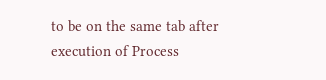to be on the same tab after  execution of Process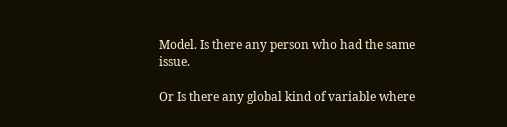Model. Is there any person who had the same issue.

Or Is there any global kind of variable where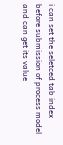i can set the seletced tab index before submission of process model and can get its value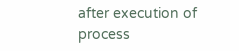after execution of process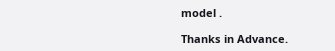model .

Thanks in Advance.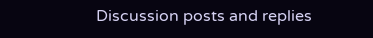Discussion posts and replies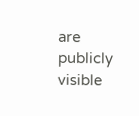are publicly visible